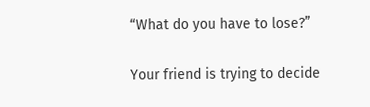“What do you have to lose?”

Your friend is trying to decide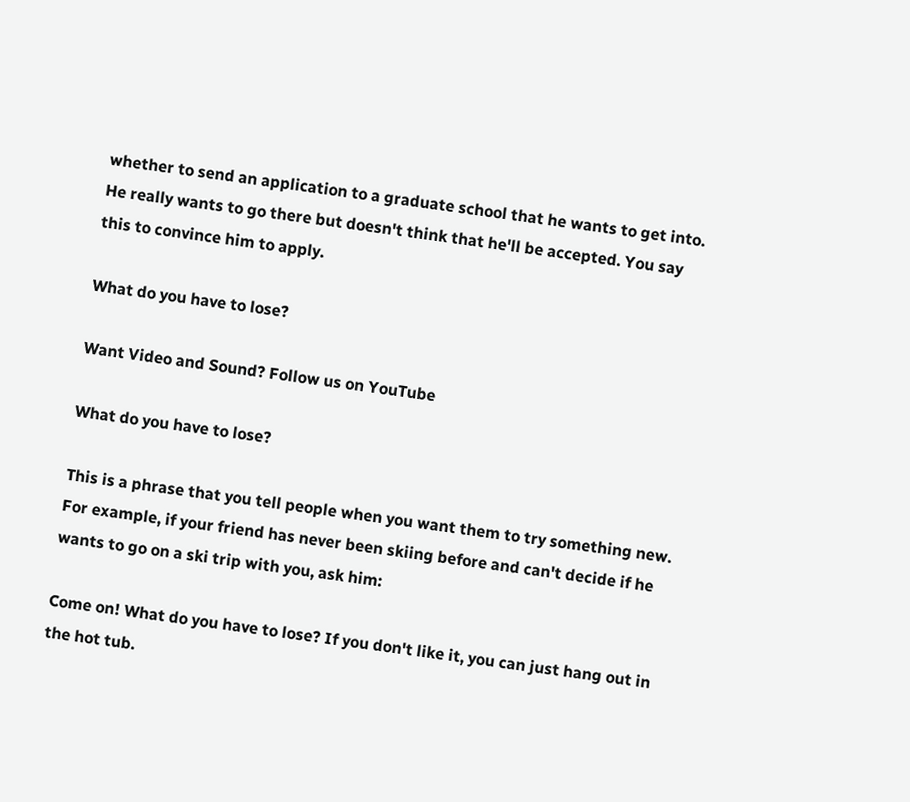whether to send an application to a graduate school that he wants to get into. He really wants to go there but doesn't think that he'll be accepted. You say this to convince him to apply.

What do you have to lose?

Want Video and Sound? Follow us on YouTube

What do you have to lose?

This is a phrase that you tell people when you want them to try something new. For example, if your friend has never been skiing before and can't decide if he wants to go on a ski trip with you, ask him:

Come on! What do you have to lose? If you don't like it, you can just hang out in the hot tub.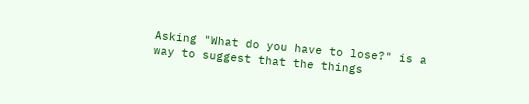Asking "What do you have to lose?" is a way to suggest that the things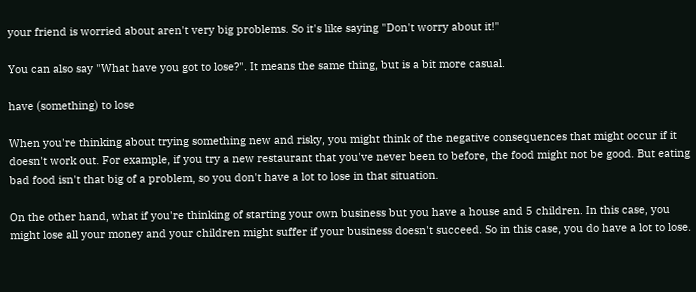your friend is worried about aren't very big problems. So it's like saying "Don't worry about it!"

You can also say "What have you got to lose?". It means the same thing, but is a bit more casual.

have (something) to lose

When you're thinking about trying something new and risky, you might think of the negative consequences that might occur if it doesn't work out. For example, if you try a new restaurant that you've never been to before, the food might not be good. But eating bad food isn't that big of a problem, so you don't have a lot to lose in that situation.

On the other hand, what if you're thinking of starting your own business but you have a house and 5 children. In this case, you might lose all your money and your children might suffer if your business doesn't succeed. So in this case, you do have a lot to lose.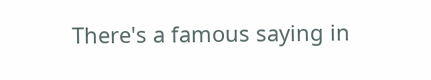There's a famous saying in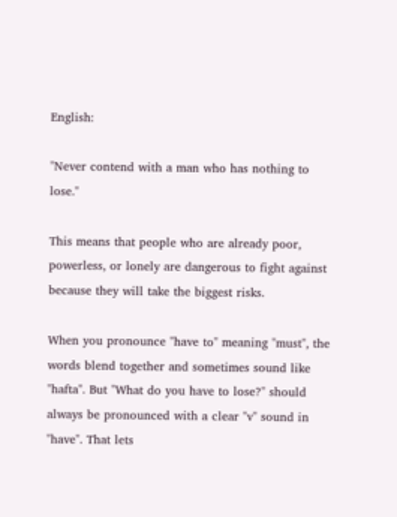English:

"Never contend with a man who has nothing to lose."

This means that people who are already poor, powerless, or lonely are dangerous to fight against because they will take the biggest risks.

When you pronounce "have to" meaning "must", the words blend together and sometimes sound like "hafta". But "What do you have to lose?" should always be pronounced with a clear "v" sound in "have". That lets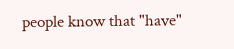people know that "have"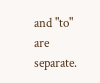and "to" are separate.